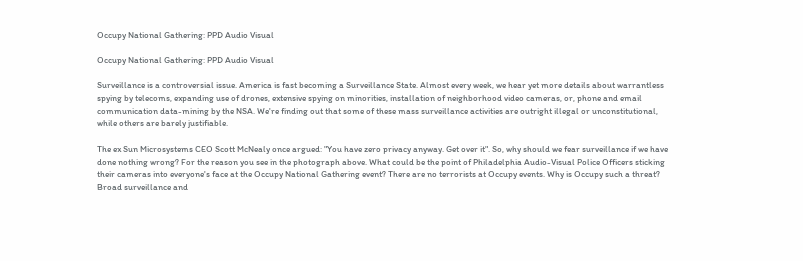Occupy National Gathering: PPD Audio Visual

Occupy National Gathering: PPD Audio Visual

Surveillance is a controversial issue. America is fast becoming a Surveillance State. Almost every week, we hear yet more details about warrantless spying by telecoms, expanding use of drones, extensive spying on minorities, installation of neighborhood video cameras, or, phone and email communication data-mining by the NSA. We're finding out that some of these mass surveillance activities are outright illegal or unconstitutional, while others are barely justifiable.

The ex Sun Microsystems CEO Scott McNealy once argued: "You have zero privacy anyway. Get over it". So, why should we fear surveillance if we have done nothing wrong? For the reason you see in the photograph above. What could be the point of Philadelphia Audio-Visual Police Officers sticking their cameras into everyone's face at the Occupy National Gathering event? There are no terrorists at Occupy events. Why is Occupy such a threat? Broad surveillance and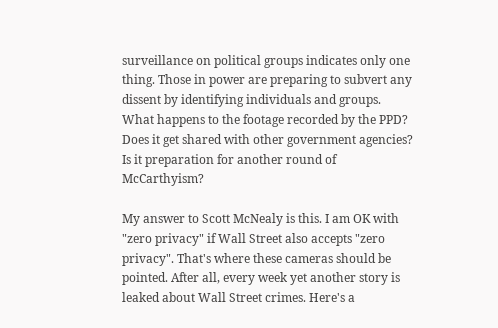surveillance on political groups indicates only one thing. Those in power are preparing to subvert any dissent by identifying individuals and groups. What happens to the footage recorded by the PPD? Does it get shared with other government agencies? Is it preparation for another round of McCarthyism?

My answer to Scott McNealy is this. I am OK with "zero privacy" if Wall Street also accepts "zero privacy". That's where these cameras should be pointed. After all, every week yet another story is leaked about Wall Street crimes. Here's a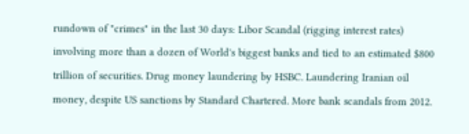rundown of "crimes" in the last 30 days: Libor Scandal (rigging interest rates) involving more than a dozen of World's biggest banks and tied to an estimated $800 trillion of securities. Drug money laundering by HSBC. Laundering Iranian oil money, despite US sanctions by Standard Chartered. More bank scandals from 2012.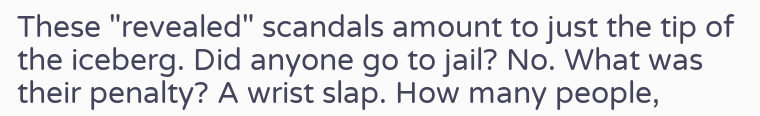These "revealed" scandals amount to just the tip of the iceberg. Did anyone go to jail? No. What was their penalty? A wrist slap. How many people,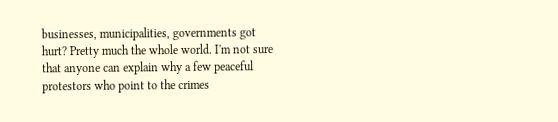businesses, municipalities, governments got hurt? Pretty much the whole world. I'm not sure that anyone can explain why a few peaceful protestors who point to the crimes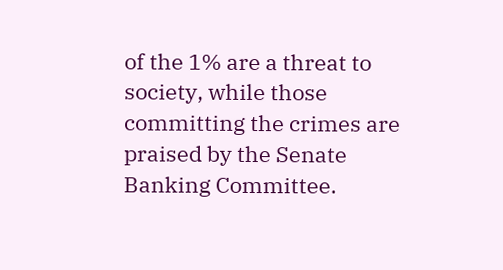of the 1% are a threat to society, while those committing the crimes are praised by the Senate Banking Committee.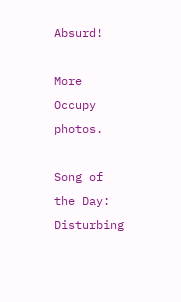Absurd!

More Occupy photos.

Song of the Day: Disturbing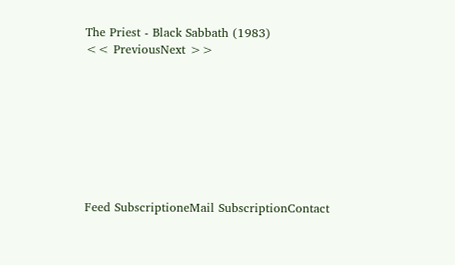The Priest - Black Sabbath (1983)
<< PreviousNext >>








Feed SubscriptioneMail SubscriptionContact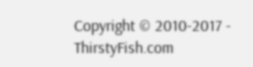Copyright © 2010-2017 - ThirstyFish.com